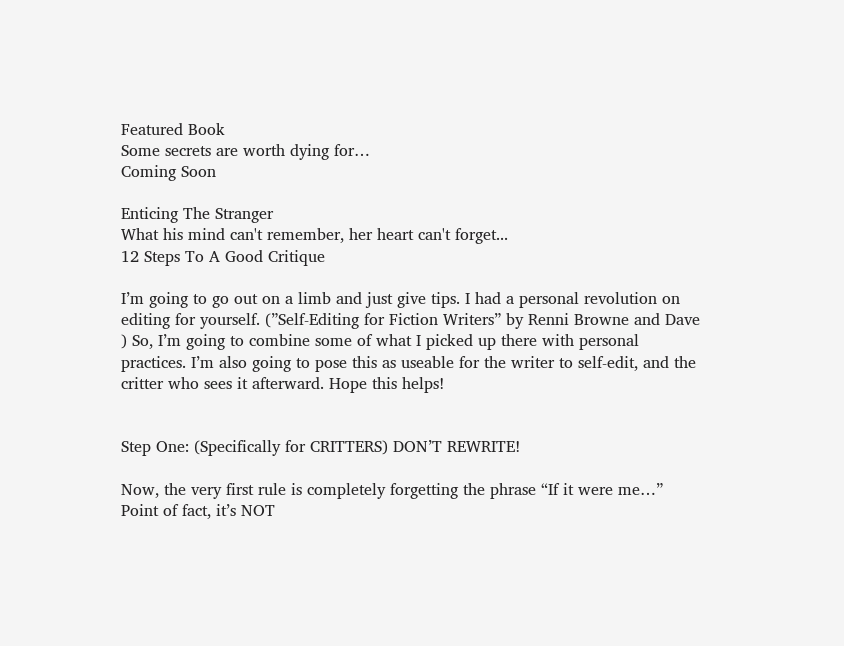Featured Book
Some secrets are worth dying for…
Coming Soon

Enticing The Stranger
What his mind can't remember, her heart can't forget...
12 Steps To A Good Critique

I’m going to go out on a limb and just give tips. I had a personal revolution on editing for yourself. (”Self-Editing for Fiction Writers” by Renni Browne and Dave ) So, I’m going to combine some of what I picked up there with personal practices. I’m also going to pose this as useable for the writer to self-edit, and the critter who sees it afterward. Hope this helps!


Step One: (Specifically for CRITTERS) DON’T REWRITE!

Now, the very first rule is completely forgetting the phrase “If it were me…” Point of fact, it’s NOT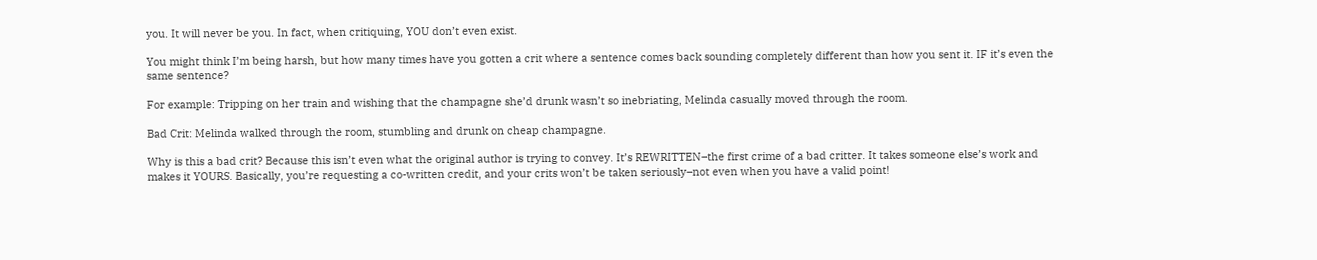you. It will never be you. In fact, when critiquing, YOU don’t even exist.

You might think I’m being harsh, but how many times have you gotten a crit where a sentence comes back sounding completely different than how you sent it. IF it’s even the same sentence?

For example: Tripping on her train and wishing that the champagne she’d drunk wasn’t so inebriating, Melinda casually moved through the room.

Bad Crit: Melinda walked through the room, stumbling and drunk on cheap champagne.

Why is this a bad crit? Because this isn’t even what the original author is trying to convey. It’s REWRITTEN–the first crime of a bad critter. It takes someone else’s work and makes it YOURS. Basically, you’re requesting a co-written credit, and your crits won’t be taken seriously–not even when you have a valid point!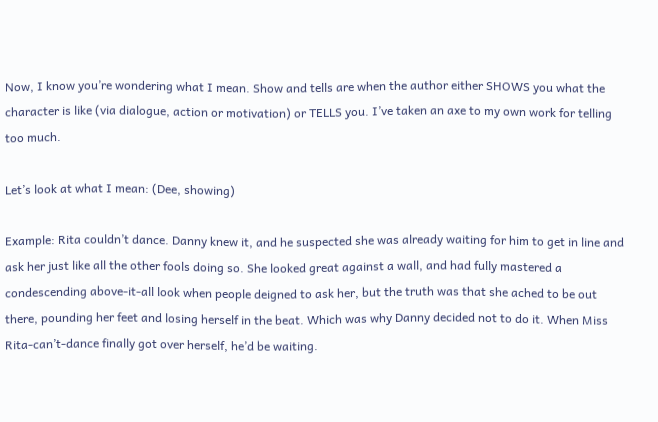Now, I know you’re wondering what I mean. Show and tells are when the author either SHOWS you what the character is like (via dialogue, action or motivation) or TELLS you. I’ve taken an axe to my own work for telling too much.

Let’s look at what I mean: (Dee, showing)

Example: Rita couldn’t dance. Danny knew it, and he suspected she was already waiting for him to get in line and ask her just like all the other fools doing so. She looked great against a wall, and had fully mastered a condescending above-it-all look when people deigned to ask her, but the truth was that she ached to be out there, pounding her feet and losing herself in the beat. Which was why Danny decided not to do it. When Miss Rita-can’t-dance finally got over herself, he’d be waiting.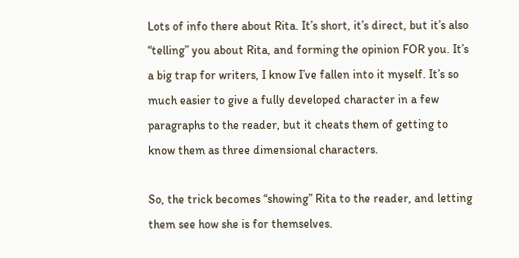Lots of info there about Rita. It’s short, it’s direct, but it’s also “telling” you about Rita, and forming the opinion FOR you. It’s a big trap for writers, I know I’ve fallen into it myself. It’s so much easier to give a fully developed character in a few paragraphs to the reader, but it cheats them of getting to know them as three dimensional characters.

So, the trick becomes “showing” Rita to the reader, and letting them see how she is for themselves.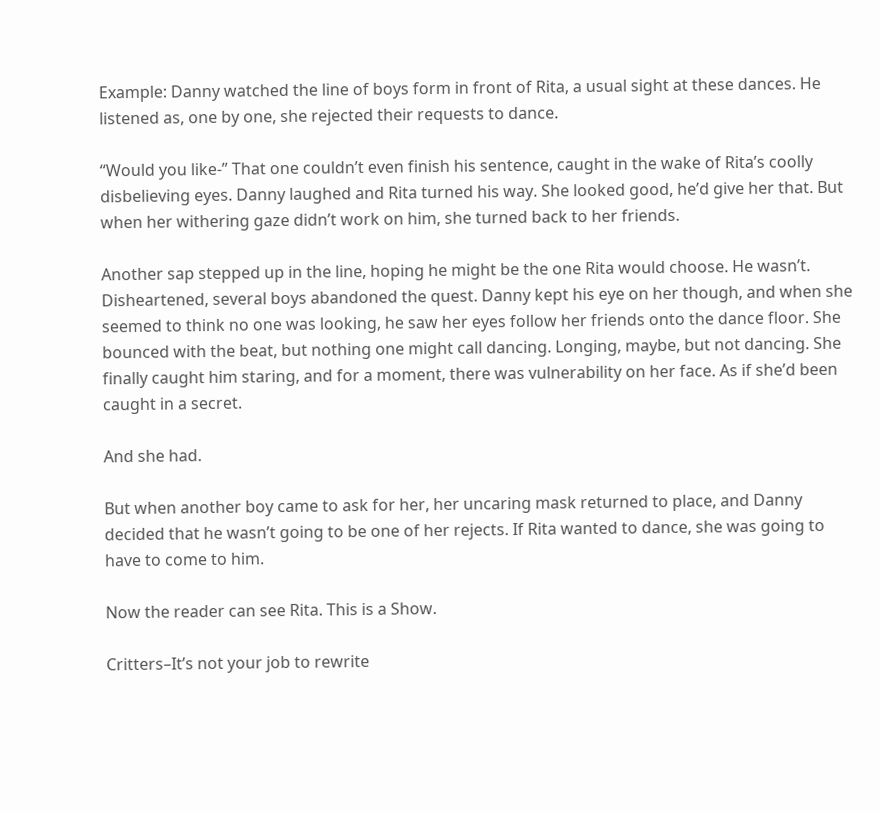Example: Danny watched the line of boys form in front of Rita, a usual sight at these dances. He listened as, one by one, she rejected their requests to dance.

“Would you like-” That one couldn’t even finish his sentence, caught in the wake of Rita’s coolly disbelieving eyes. Danny laughed and Rita turned his way. She looked good, he’d give her that. But when her withering gaze didn’t work on him, she turned back to her friends.

Another sap stepped up in the line, hoping he might be the one Rita would choose. He wasn’t. Disheartened, several boys abandoned the quest. Danny kept his eye on her though, and when she seemed to think no one was looking, he saw her eyes follow her friends onto the dance floor. She bounced with the beat, but nothing one might call dancing. Longing, maybe, but not dancing. She finally caught him staring, and for a moment, there was vulnerability on her face. As if she’d been caught in a secret.

And she had.

But when another boy came to ask for her, her uncaring mask returned to place, and Danny decided that he wasn’t going to be one of her rejects. If Rita wanted to dance, she was going to have to come to him.

Now the reader can see Rita. This is a Show.

Critters–It’s not your job to rewrite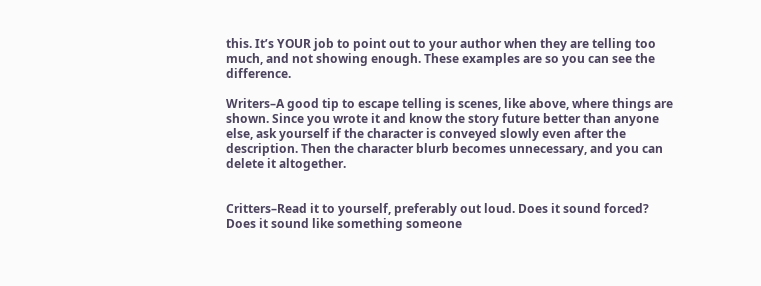this. It’s YOUR job to point out to your author when they are telling too much, and not showing enough. These examples are so you can see the difference.

Writers–A good tip to escape telling is scenes, like above, where things are shown. Since you wrote it and know the story future better than anyone else, ask yourself if the character is conveyed slowly even after the description. Then the character blurb becomes unnecessary, and you can delete it altogether.


Critters–Read it to yourself, preferably out loud. Does it sound forced? Does it sound like something someone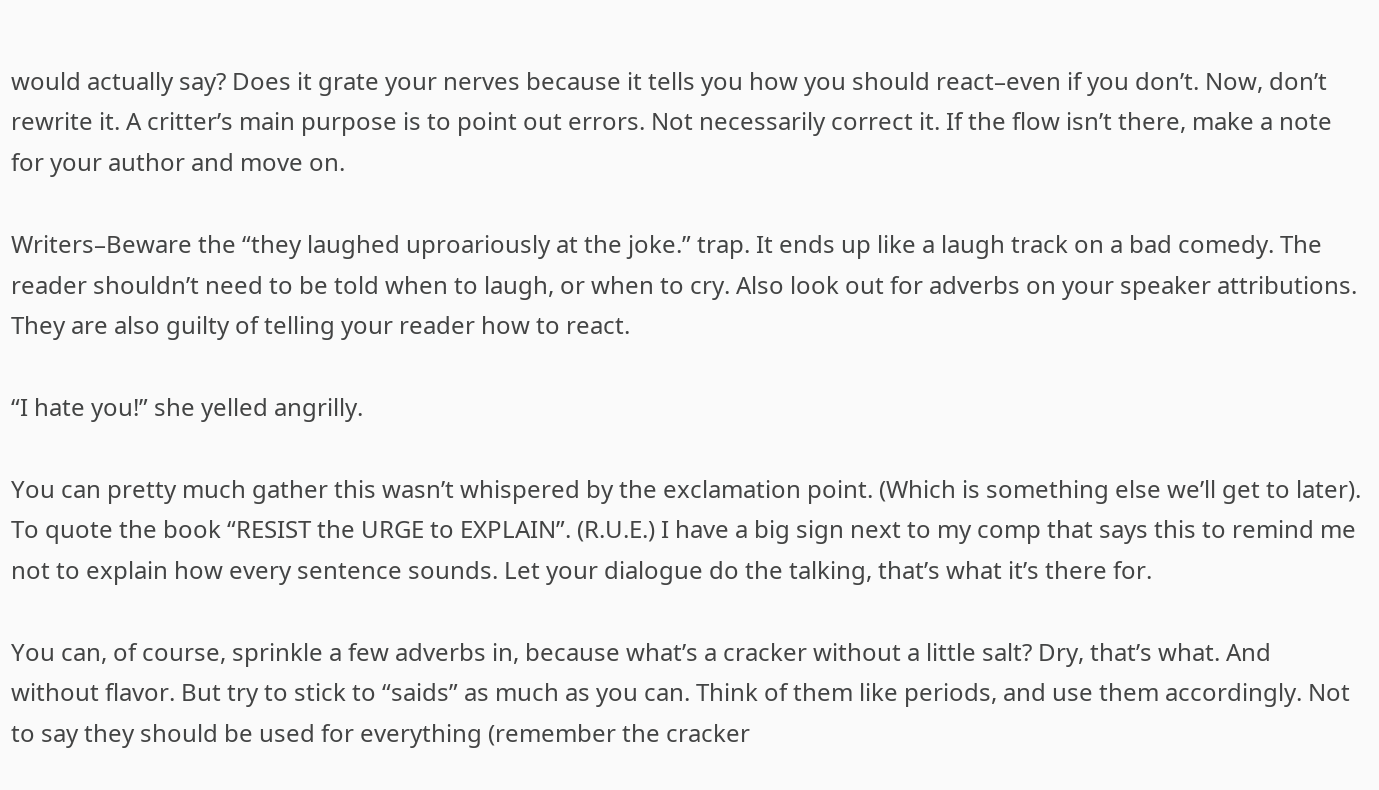would actually say? Does it grate your nerves because it tells you how you should react–even if you don’t. Now, don’t rewrite it. A critter’s main purpose is to point out errors. Not necessarily correct it. If the flow isn’t there, make a note for your author and move on.

Writers–Beware the “they laughed uproariously at the joke.” trap. It ends up like a laugh track on a bad comedy. The reader shouldn’t need to be told when to laugh, or when to cry. Also look out for adverbs on your speaker attributions. They are also guilty of telling your reader how to react.

“I hate you!” she yelled angrilly.

You can pretty much gather this wasn’t whispered by the exclamation point. (Which is something else we’ll get to later). To quote the book “RESIST the URGE to EXPLAIN”. (R.U.E.) I have a big sign next to my comp that says this to remind me not to explain how every sentence sounds. Let your dialogue do the talking, that’s what it’s there for.

You can, of course, sprinkle a few adverbs in, because what’s a cracker without a little salt? Dry, that’s what. And without flavor. But try to stick to “saids” as much as you can. Think of them like periods, and use them accordingly. Not to say they should be used for everything (remember the cracker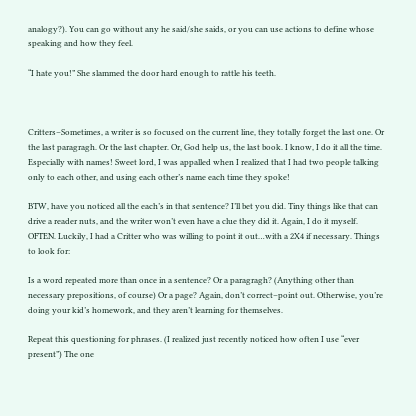analogy?). You can go without any he said/she saids, or you can use actions to define whose speaking and how they feel.

“I hate you!” She slammed the door hard enough to rattle his teeth.



Critters–Sometimes, a writer is so focused on the current line, they totally forget the last one. Or the last paragragh. Or the last chapter. Or, God help us, the last book. I know, I do it all the time. Especially with names! Sweet lord, I was appalled when I realized that I had two people talking only to each other, and using each other’s name each time they spoke!

BTW, have you noticed all the each’s in that sentence? I’ll bet you did. Tiny things like that can drive a reader nuts, and the writer won’t even have a clue they did it. Again, I do it myself. OFTEN. Luckily, I had a Critter who was willing to point it out…with a 2X4 if necessary. Things to look for:

Is a word repeated more than once in a sentence? Or a paragragh? (Anything other than necessary prepositions, of course) Or a page? Again, don’t correct–point out. Otherwise, you’re doing your kid’s homework, and they aren’t learning for themselves.

Repeat this questioning for phrases. (I realized just recently noticed how often I use “ever present”) The one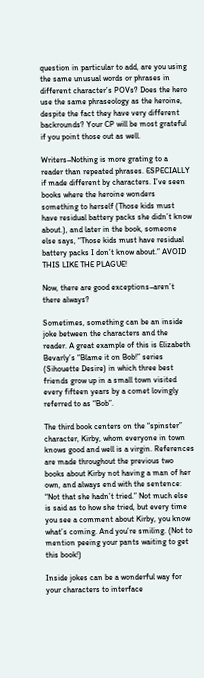question in particular to add, are you using the same unusual words or phrases in different character’s POVs? Does the hero use the same phraseology as the heroine, despite the fact they have very different backrounds? Your CP will be most grateful if you point those out as well.

Writers–Nothing is more grating to a reader than repeated phrases. ESPECIALLY if made different by characters. I’ve seen books where the heroine wonders something to herself (Those kids must have residual battery packs she didn’t know about.), and later in the book, someone else says, “Those kids must have residual battery packs I don’t know about.” AVOID THIS LIKE THE PLAGUE!

Now, there are good exceptions–aren’t there always?

Sometimes, something can be an inside joke between the characters and the reader. A great example of this is Elizabeth Bevarly’s “Blame it on Bob!” series (Sihouette Desire) in which three best friends grow up in a small town visited every fifteen years by a comet lovingly referred to as “Bob”.

The third book centers on the “spinster” character, Kirby, whom everyone in town knows good and well is a virgin. References are made throughout the previous two books about Kirby not having a man of her own, and always end with the sentence: “Not that she hadn’t tried.” Not much else is said as to how she tried, but every time you see a comment about Kirby, you know what’s coming. And you’re smiling. (Not to mention peeing your pants waiting to get this book!)

Inside jokes can be a wonderful way for your characters to interface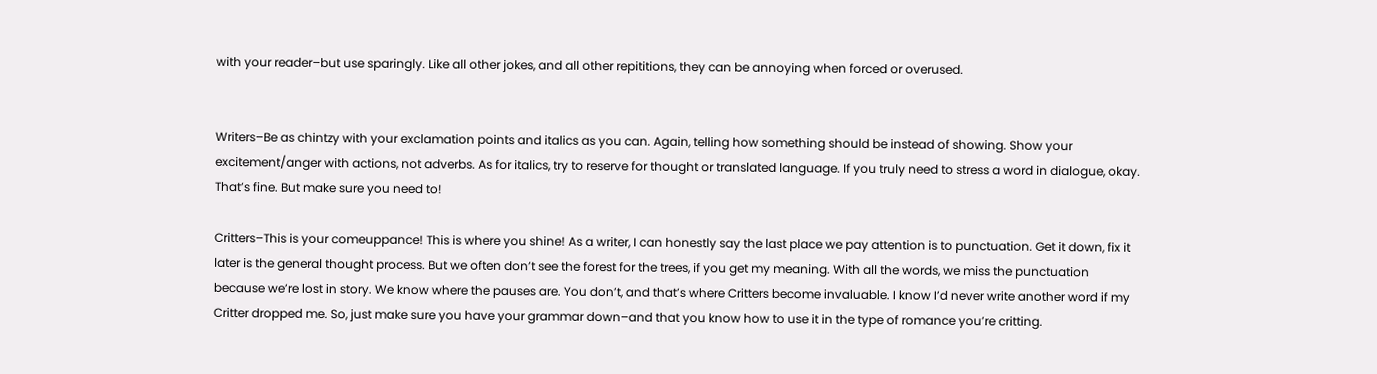with your reader–but use sparingly. Like all other jokes, and all other repititions, they can be annoying when forced or overused.


Writers–Be as chintzy with your exclamation points and italics as you can. Again, telling how something should be instead of showing. Show your excitement/anger with actions, not adverbs. As for italics, try to reserve for thought or translated language. If you truly need to stress a word in dialogue, okay. That’s fine. But make sure you need to!

Critters–This is your comeuppance! This is where you shine! As a writer, I can honestly say the last place we pay attention is to punctuation. Get it down, fix it later is the general thought process. But we often don’t see the forest for the trees, if you get my meaning. With all the words, we miss the punctuation because we’re lost in story. We know where the pauses are. You don’t, and that’s where Critters become invaluable. I know I’d never write another word if my Critter dropped me. So, just make sure you have your grammar down–and that you know how to use it in the type of romance you’re critting.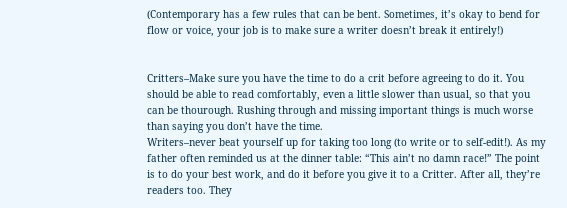(Contemporary has a few rules that can be bent. Sometimes, it’s okay to bend for flow or voice, your job is to make sure a writer doesn’t break it entirely!)


Critters–Make sure you have the time to do a crit before agreeing to do it. You should be able to read comfortably, even a little slower than usual, so that you can be thourough. Rushing through and missing important things is much worse than saying you don’t have the time.
Writers–never beat yourself up for taking too long (to write or to self-edit!). As my father often reminded us at the dinner table: “This ain’t no damn race!” The point is to do your best work, and do it before you give it to a Critter. After all, they’re readers too. They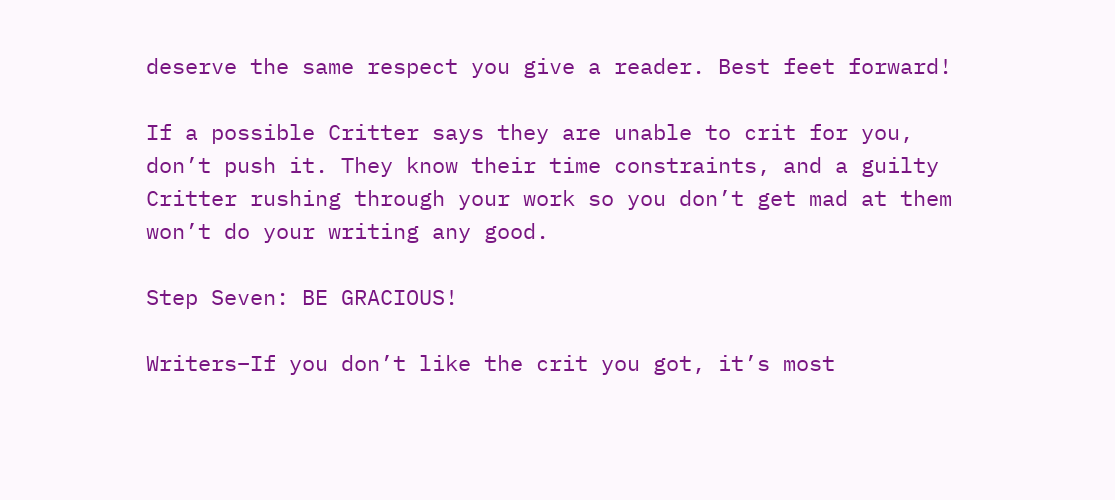deserve the same respect you give a reader. Best feet forward!

If a possible Critter says they are unable to crit for you, don’t push it. They know their time constraints, and a guilty Critter rushing through your work so you don’t get mad at them won’t do your writing any good.

Step Seven: BE GRACIOUS!

Writers–If you don’t like the crit you got, it’s most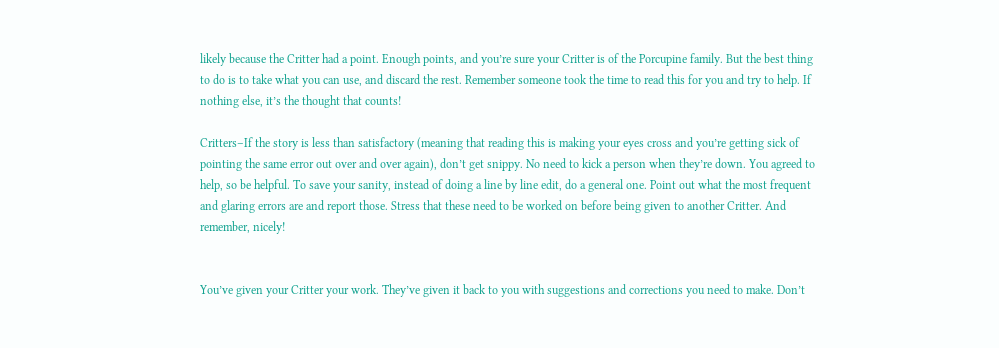likely because the Critter had a point. Enough points, and you’re sure your Critter is of the Porcupine family. But the best thing to do is to take what you can use, and discard the rest. Remember someone took the time to read this for you and try to help. If nothing else, it’s the thought that counts!

Critters–If the story is less than satisfactory (meaning that reading this is making your eyes cross and you’re getting sick of pointing the same error out over and over again), don’t get snippy. No need to kick a person when they’re down. You agreed to help, so be helpful. To save your sanity, instead of doing a line by line edit, do a general one. Point out what the most frequent and glaring errors are and report those. Stress that these need to be worked on before being given to another Critter. And remember, nicely!


You’ve given your Critter your work. They’ve given it back to you with suggestions and corrections you need to make. Don’t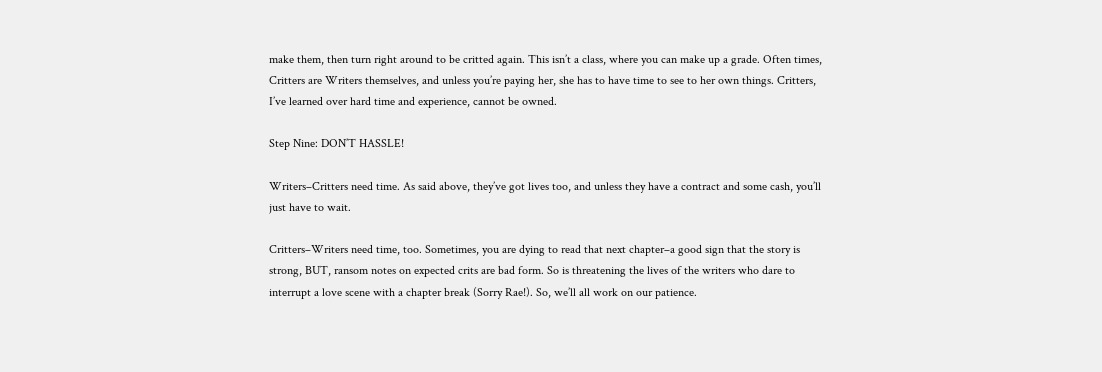make them, then turn right around to be critted again. This isn’t a class, where you can make up a grade. Often times, Critters are Writers themselves, and unless you’re paying her, she has to have time to see to her own things. Critters, I’ve learned over hard time and experience, cannot be owned.

Step Nine: DON’T HASSLE!

Writers–Critters need time. As said above, they’ve got lives too, and unless they have a contract and some cash, you’ll just have to wait.

Critters–Writers need time, too. Sometimes, you are dying to read that next chapter–a good sign that the story is strong, BUT, ransom notes on expected crits are bad form. So is threatening the lives of the writers who dare to interrupt a love scene with a chapter break (Sorry Rae!). So, we’ll all work on our patience.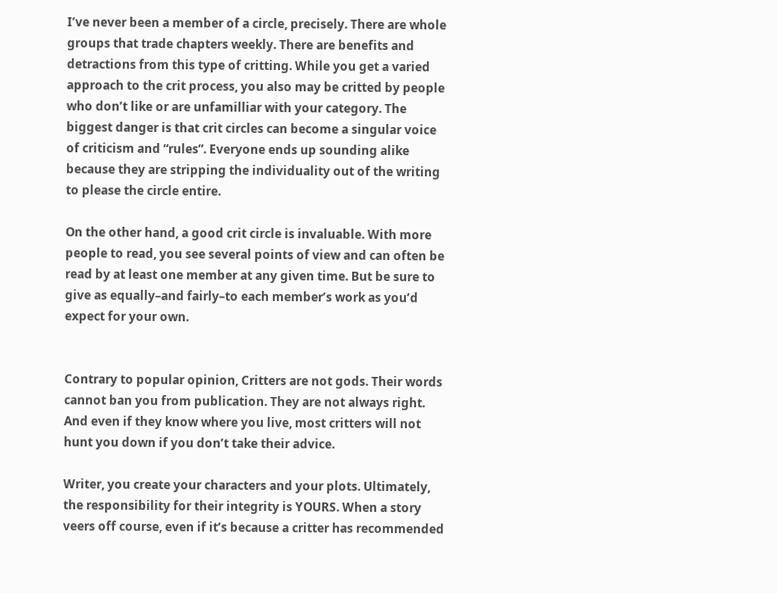I’ve never been a member of a circle, precisely. There are whole groups that trade chapters weekly. There are benefits and detractions from this type of critting. While you get a varied approach to the crit process, you also may be critted by people who don’t like or are unfamilliar with your category. The biggest danger is that crit circles can become a singular voice of criticism and “rules”. Everyone ends up sounding alike because they are stripping the individuality out of the writing to please the circle entire.

On the other hand, a good crit circle is invaluable. With more people to read, you see several points of view and can often be read by at least one member at any given time. But be sure to give as equally–and fairly–to each member’s work as you’d expect for your own.


Contrary to popular opinion, Critters are not gods. Their words cannot ban you from publication. They are not always right. And even if they know where you live, most critters will not hunt you down if you don’t take their advice.

Writer, you create your characters and your plots. Ultimately, the responsibility for their integrity is YOURS. When a story veers off course, even if it’s because a critter has recommended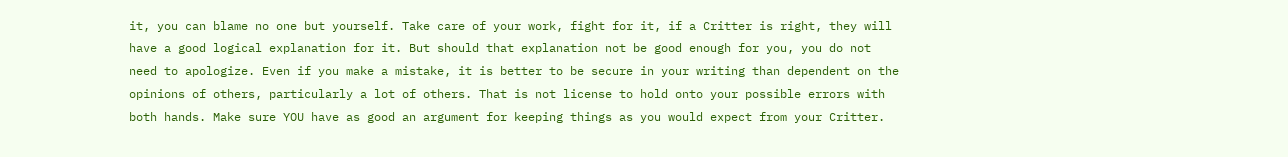it, you can blame no one but yourself. Take care of your work, fight for it, if a Critter is right, they will have a good logical explanation for it. But should that explanation not be good enough for you, you do not need to apologize. Even if you make a mistake, it is better to be secure in your writing than dependent on the opinions of others, particularly a lot of others. That is not license to hold onto your possible errors with both hands. Make sure YOU have as good an argument for keeping things as you would expect from your Critter.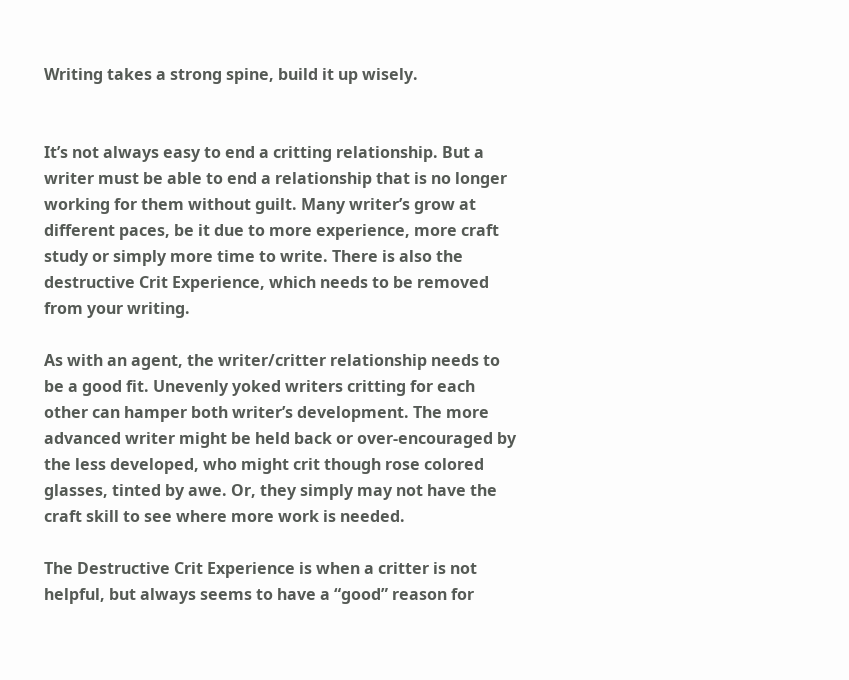Writing takes a strong spine, build it up wisely.


It’s not always easy to end a critting relationship. But a writer must be able to end a relationship that is no longer working for them without guilt. Many writer’s grow at different paces, be it due to more experience, more craft study or simply more time to write. There is also the destructive Crit Experience, which needs to be removed from your writing.

As with an agent, the writer/critter relationship needs to be a good fit. Unevenly yoked writers critting for each other can hamper both writer’s development. The more advanced writer might be held back or over-encouraged by the less developed, who might crit though rose colored glasses, tinted by awe. Or, they simply may not have the craft skill to see where more work is needed.

The Destructive Crit Experience is when a critter is not helpful, but always seems to have a “good” reason for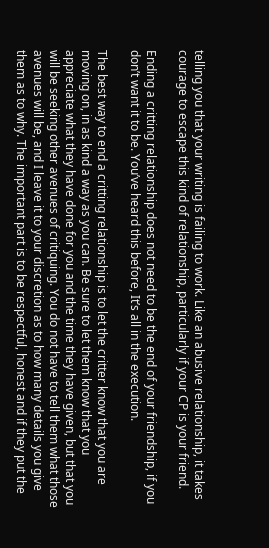telling you that your writing is failing to work. Like an abusive relationship, it takes courage to escape this kind of relationship, particularly if your CP is your friend.

Ending a critting relationship does not need to be the end of your friendship, if you don’t want it to be. You’ve heard this before, It’s all in the execution.

The best way to end a critting relationship is to let the critter know that you are moving on, in as kind a way as you can. Be sure to let them know that you appreciate what they have done for you and the time they have given, but that you will be seeking other avenues of critiquing. You do not have to tell them what those avenues will be, and I leave it to your discretion as to how many details you give them as to why. The important part is to be respectful, honest and if they put the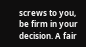screws to you, be firm in your decision. A fair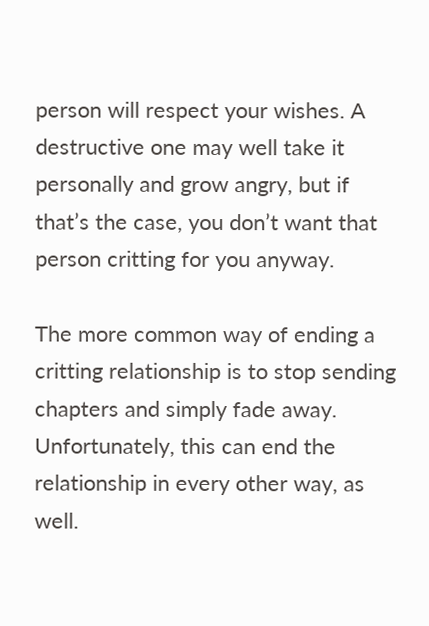person will respect your wishes. A destructive one may well take it personally and grow angry, but if that’s the case, you don’t want that person critting for you anyway.

The more common way of ending a critting relationship is to stop sending chapters and simply fade away. Unfortunately, this can end the relationship in every other way, as well.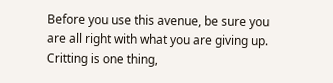Before you use this avenue, be sure you are all right with what you are giving up. Critting is one thing,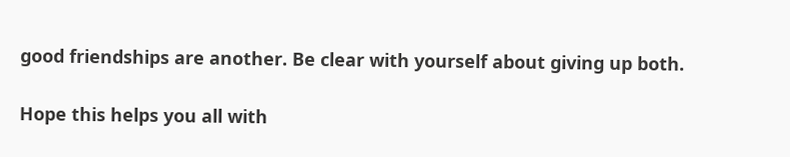good friendships are another. Be clear with yourself about giving up both.

Hope this helps you all with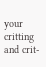your critting and crit-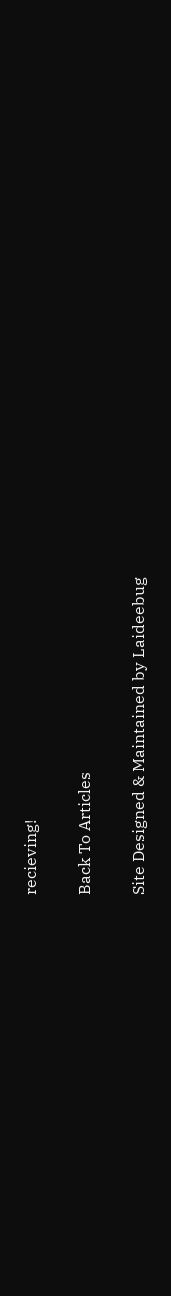recieving!

Back To Articles

Site Designed & Maintained by Laideebug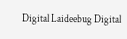Digital Laideebug Digital